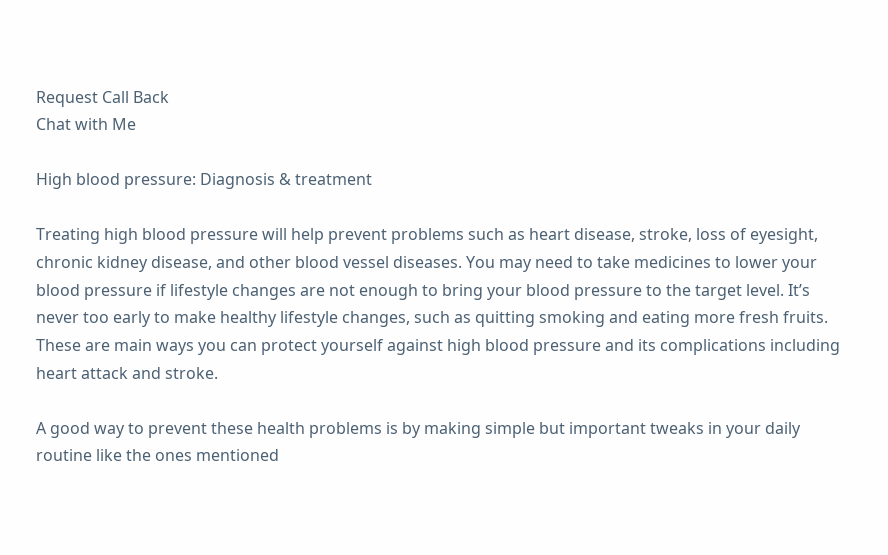Request Call Back
Chat with Me

High blood pressure: Diagnosis & treatment

Treating high blood pressure will help prevent problems such as heart disease, stroke, loss of eyesight, chronic kidney disease, and other blood vessel diseases. You may need to take medicines to lower your blood pressure if lifestyle changes are not enough to bring your blood pressure to the target level. It’s never too early to make healthy lifestyle changes, such as quitting smoking and eating more fresh fruits. These are main ways you can protect yourself against high blood pressure and its complications including heart attack and stroke.

A good way to prevent these health problems is by making simple but important tweaks in your daily routine like the ones mentioned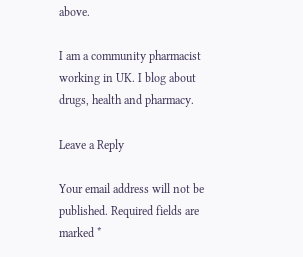above.

I am a community pharmacist working in UK. I blog about drugs, health and pharmacy.

Leave a Reply

Your email address will not be published. Required fields are marked *